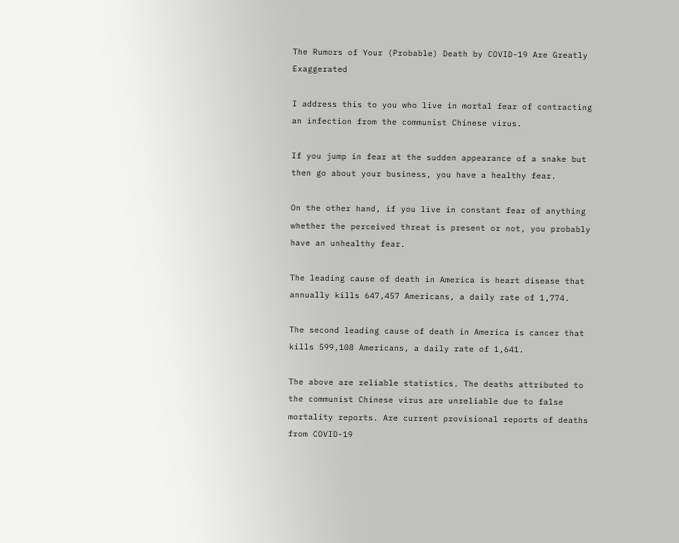The Rumors of Your (Probable) Death by COVID-19 Are Greatly Exaggerated

I address this to you who live in mortal fear of contracting an infection from the communist Chinese virus.

If you jump in fear at the sudden appearance of a snake but then go about your business, you have a healthy fear.

On the other hand, if you live in constant fear of anything whether the perceived threat is present or not, you probably have an unhealthy fear.

The leading cause of death in America is heart disease that annually kills 647,457 Americans, a daily rate of 1,774.

The second leading cause of death in America is cancer that kills 599,108 Americans, a daily rate of 1,641.

The above are reliable statistics. The deaths attributed to the communist Chinese virus are unreliable due to false mortality reports. Are current provisional reports of deaths from COVID-19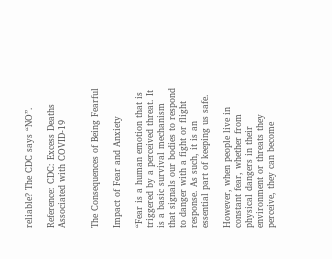reliable? The CDC says “NO”.

Reference: CDC: Excess Deaths Associated with COVID-19


The Consequences of Being Fearful

Impact of Fear and Anxiety

“Fear is a human emotion that is triggered by a perceived threat. It is a basic survival mechanism that signals our bodies to respond to danger with a fight or flight response. As such, it is an essential part of keeping us safe.

However, when people live in constant fear, whether from physical dangers in their environment or threats they perceive, they can become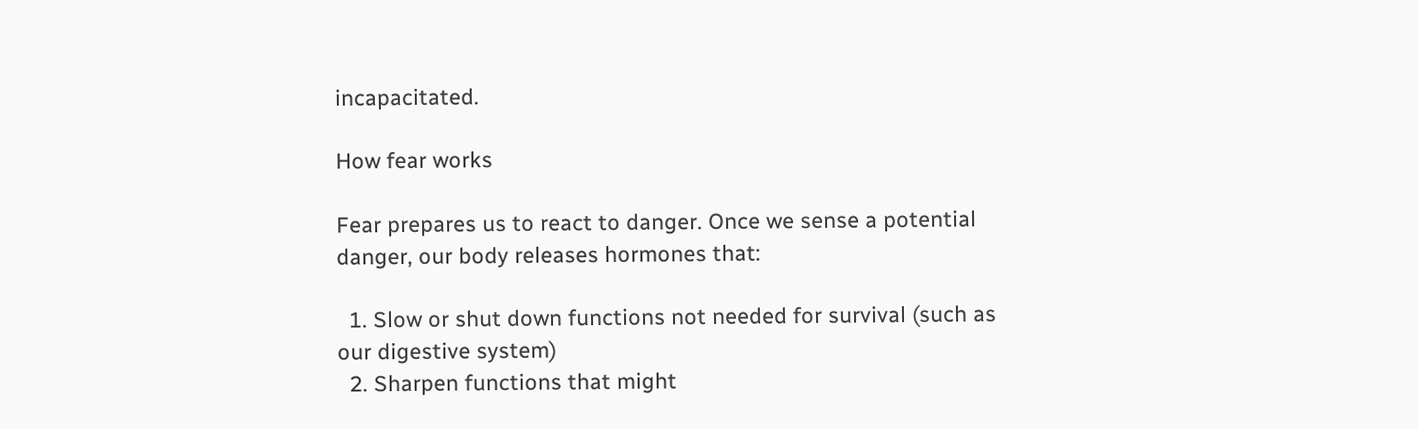incapacitated.

How fear works

Fear prepares us to react to danger. Once we sense a potential danger, our body releases hormones that:

  1. Slow or shut down functions not needed for survival (such as our digestive system)
  2. Sharpen functions that might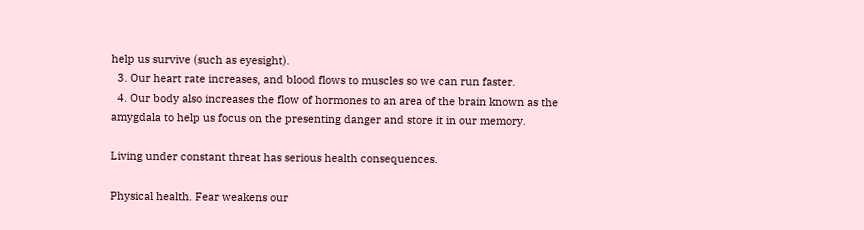help us survive (such as eyesight).
  3. Our heart rate increases, and blood flows to muscles so we can run faster.
  4. Our body also increases the flow of hormones to an area of the brain known as the amygdala to help us focus on the presenting danger and store it in our memory.

Living under constant threat has serious health consequences.

Physical health. Fear weakens our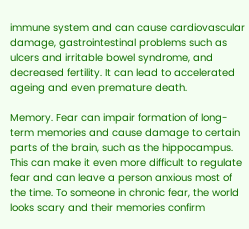immune system and can cause cardiovascular damage, gastrointestinal problems such as ulcers and irritable bowel syndrome, and decreased fertility. It can lead to accelerated ageing and even premature death.

Memory. Fear can impair formation of long-term memories and cause damage to certain parts of the brain, such as the hippocampus. This can make it even more difficult to regulate fear and can leave a person anxious most of the time. To someone in chronic fear, the world looks scary and their memories confirm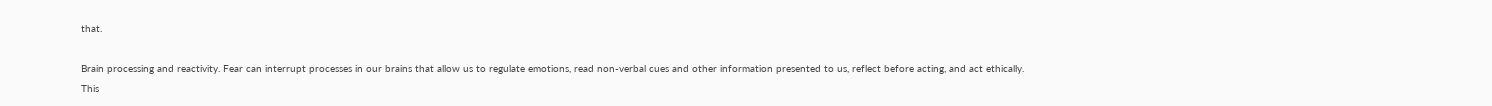that.

Brain processing and reactivity. Fear can interrupt processes in our brains that allow us to regulate emotions, read non-verbal cues and other information presented to us, reflect before acting, and act ethically. This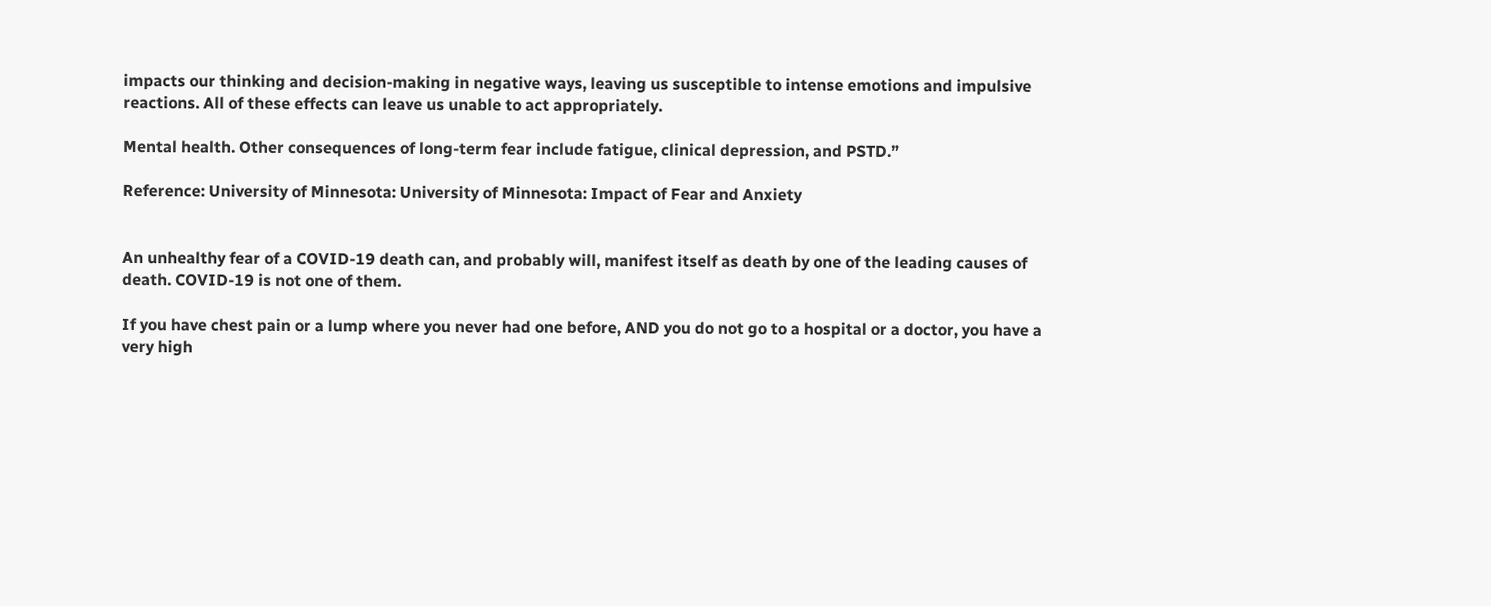impacts our thinking and decision-making in negative ways, leaving us susceptible to intense emotions and impulsive reactions. All of these effects can leave us unable to act appropriately.

Mental health. Other consequences of long-term fear include fatigue, clinical depression, and PSTD.”

Reference: University of Minnesota: University of Minnesota: Impact of Fear and Anxiety


An unhealthy fear of a COVID-19 death can, and probably will, manifest itself as death by one of the leading causes of death. COVID-19 is not one of them.

If you have chest pain or a lump where you never had one before, AND you do not go to a hospital or a doctor, you have a very high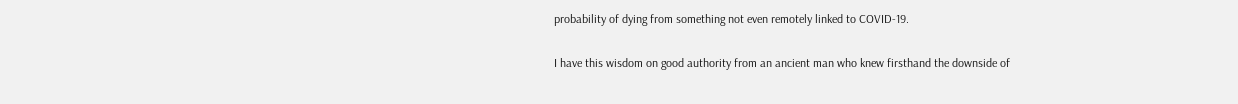probability of dying from something not even remotely linked to COVID-19.

I have this wisdom on good authority from an ancient man who knew firsthand the downside of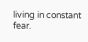living in constant fear.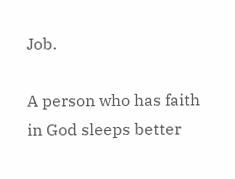Job.

A person who has faith in God sleeps better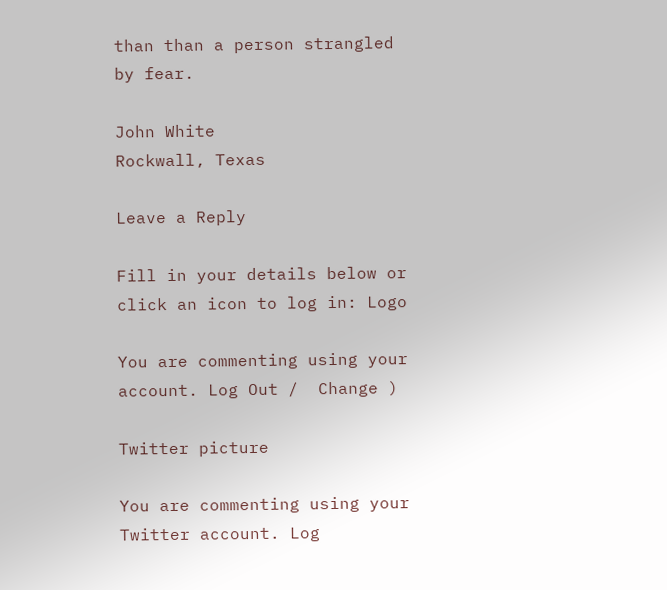than than a person strangled by fear.

John White
Rockwall, Texas

Leave a Reply

Fill in your details below or click an icon to log in: Logo

You are commenting using your account. Log Out /  Change )

Twitter picture

You are commenting using your Twitter account. Log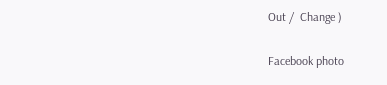Out /  Change )

Facebook photo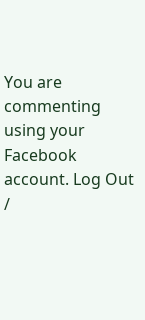You are commenting using your Facebook account. Log Out /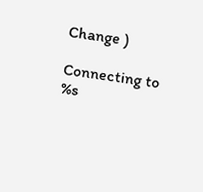Change )

Connecting to %s